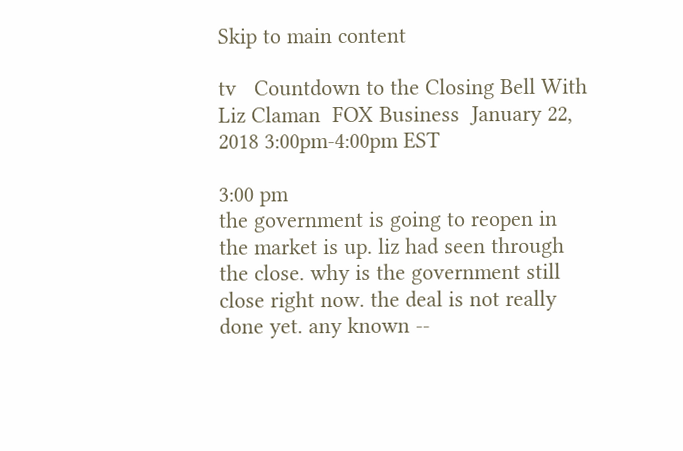Skip to main content

tv   Countdown to the Closing Bell With Liz Claman  FOX Business  January 22, 2018 3:00pm-4:00pm EST

3:00 pm
the government is going to reopen in the market is up. liz had seen through the close. why is the government still close right now. the deal is not really done yet. any known --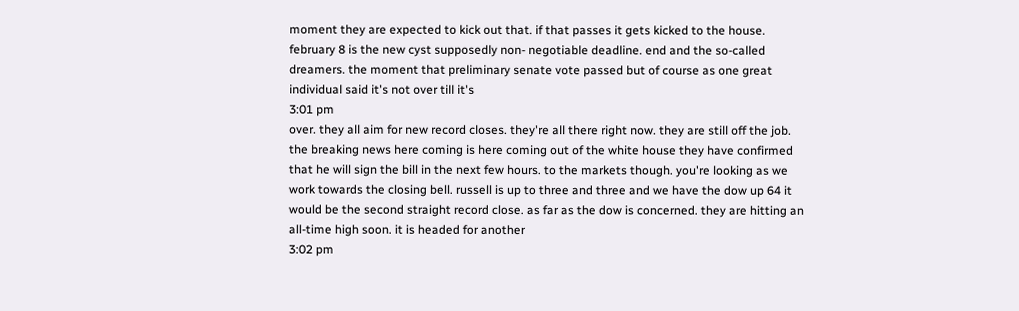moment they are expected to kick out that. if that passes it gets kicked to the house. february 8 is the new cyst supposedly non- negotiable deadline. end and the so-called dreamers. the moment that preliminary senate vote passed but of course as one great individual said it's not over till it's
3:01 pm
over. they all aim for new record closes. they're all there right now. they are still off the job. the breaking news here coming is here coming out of the white house they have confirmed that he will sign the bill in the next few hours. to the markets though. you're looking as we work towards the closing bell. russell is up to three and three and we have the dow up 64 it would be the second straight record close. as far as the dow is concerned. they are hitting an all-time high soon. it is headed for another
3:02 pm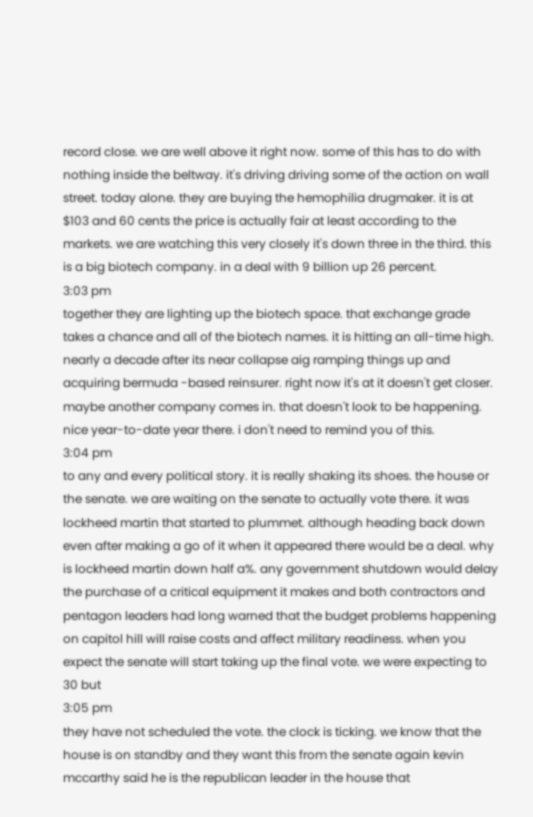record close. we are well above it right now. some of this has to do with nothing inside the beltway. it's driving driving some of the action on wall street. today alone. they are buying the hemophilia drugmaker. it is at $103 and 60 cents the price is actually fair at least according to the markets. we are watching this very closely it's down three in the third. this is a big biotech company. in a deal with 9 billion up 26 percent.
3:03 pm
together they are lighting up the biotech space. that exchange grade takes a chance and all of the biotech names. it is hitting an all-time high. nearly a decade after its near collapse aig ramping things up and acquiring bermuda -based reinsurer. right now it's at it doesn't get closer. maybe another company comes in. that doesn't look to be happening. nice year-to-date year there. i don't need to remind you of this.
3:04 pm
to any and every political story. it is really shaking its shoes. the house or the senate. we are waiting on the senate to actually vote there. it was lockheed martin that started to plummet. although heading back down even after making a go of it when it appeared there would be a deal. why is lockheed martin down half a%. any government shutdown would delay the purchase of a critical equipment it makes and both contractors and pentagon leaders had long warned that the budget problems happening on capitol hill will raise costs and affect military readiness. when you expect the senate will start taking up the final vote. we were expecting to 30 but
3:05 pm
they have not scheduled the vote. the clock is ticking. we know that the house is on standby and they want this from the senate again kevin mccarthy said he is the republican leader in the house that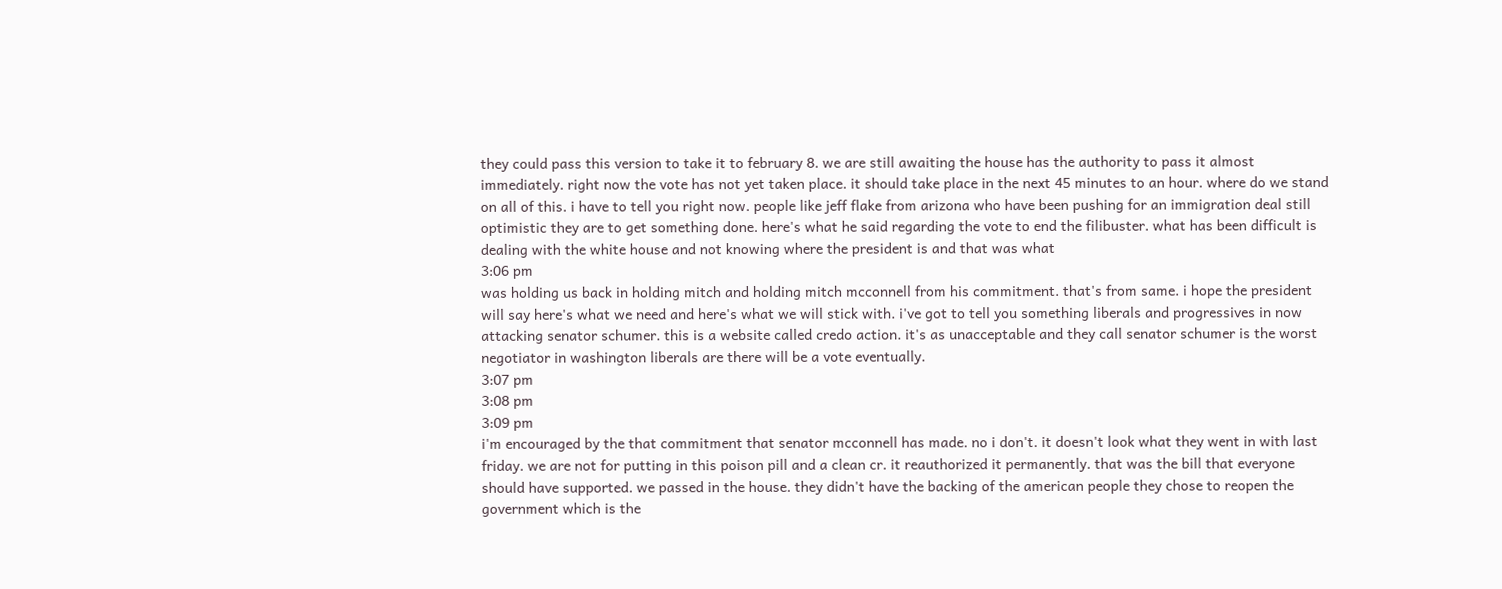they could pass this version to take it to february 8. we are still awaiting the house has the authority to pass it almost immediately. right now the vote has not yet taken place. it should take place in the next 45 minutes to an hour. where do we stand on all of this. i have to tell you right now. people like jeff flake from arizona who have been pushing for an immigration deal still optimistic they are to get something done. here's what he said regarding the vote to end the filibuster. what has been difficult is dealing with the white house and not knowing where the president is and that was what
3:06 pm
was holding us back in holding mitch and holding mitch mcconnell from his commitment. that's from same. i hope the president will say here's what we need and here's what we will stick with. i've got to tell you something liberals and progressives in now attacking senator schumer. this is a website called credo action. it's as unacceptable and they call senator schumer is the worst negotiator in washington liberals are there will be a vote eventually.
3:07 pm
3:08 pm
3:09 pm
i'm encouraged by the that commitment that senator mcconnell has made. no i don't. it doesn't look what they went in with last friday. we are not for putting in this poison pill and a clean cr. it reauthorized it permanently. that was the bill that everyone should have supported. we passed in the house. they didn't have the backing of the american people they chose to reopen the government which is the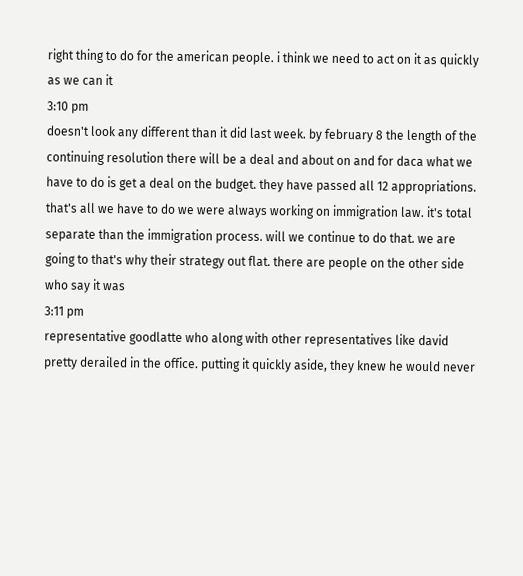right thing to do for the american people. i think we need to act on it as quickly as we can it
3:10 pm
doesn't look any different than it did last week. by february 8 the length of the continuing resolution there will be a deal and about on and for daca what we have to do is get a deal on the budget. they have passed all 12 appropriations. that's all we have to do we were always working on immigration law. it's total separate than the immigration process. will we continue to do that. we are going to that's why their strategy out flat. there are people on the other side who say it was
3:11 pm
representative goodlatte who along with other representatives like david pretty derailed in the office. putting it quickly aside, they knew he would never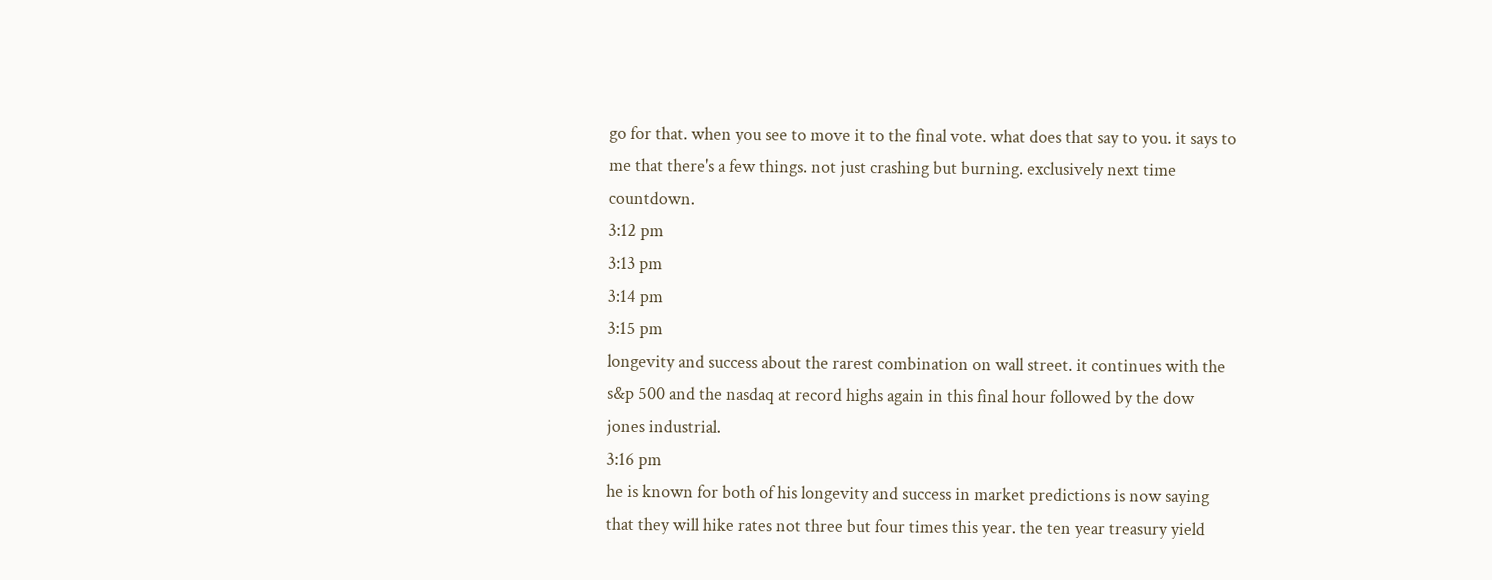go for that. when you see to move it to the final vote. what does that say to you. it says to me that there's a few things. not just crashing but burning. exclusively next time countdown.
3:12 pm
3:13 pm
3:14 pm
3:15 pm
longevity and success about the rarest combination on wall street. it continues with the s&p 500 and the nasdaq at record highs again in this final hour followed by the dow jones industrial.
3:16 pm
he is known for both of his longevity and success in market predictions is now saying that they will hike rates not three but four times this year. the ten year treasury yield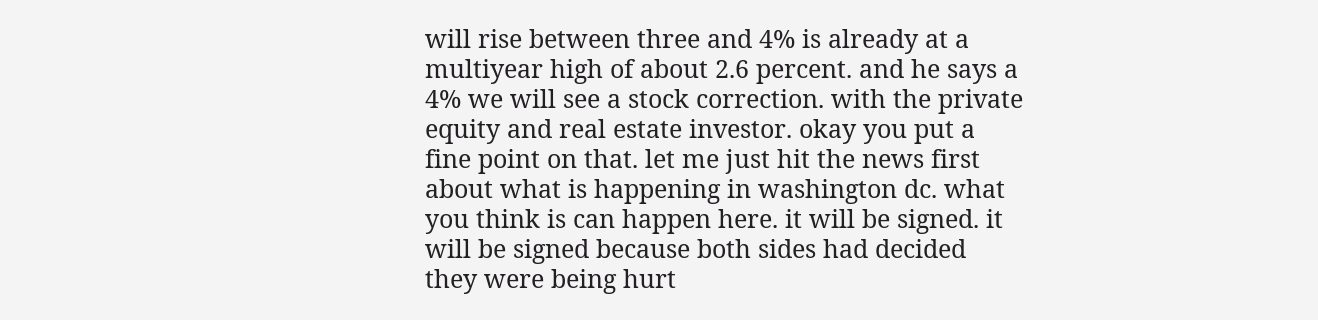will rise between three and 4% is already at a multiyear high of about 2.6 percent. and he says a 4% we will see a stock correction. with the private equity and real estate investor. okay you put a fine point on that. let me just hit the news first about what is happening in washington dc. what you think is can happen here. it will be signed. it will be signed because both sides had decided they were being hurt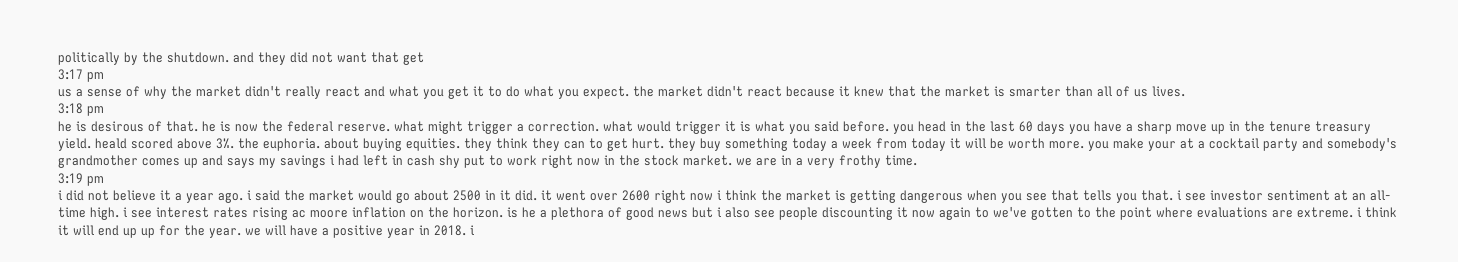politically by the shutdown. and they did not want that get
3:17 pm
us a sense of why the market didn't really react and what you get it to do what you expect. the market didn't react because it knew that the market is smarter than all of us lives.
3:18 pm
he is desirous of that. he is now the federal reserve. what might trigger a correction. what would trigger it is what you said before. you head in the last 60 days you have a sharp move up in the tenure treasury yield. heald scored above 3%. the euphoria. about buying equities. they think they can to get hurt. they buy something today a week from today it will be worth more. you make your at a cocktail party and somebody's grandmother comes up and says my savings i had left in cash shy put to work right now in the stock market. we are in a very frothy time.
3:19 pm
i did not believe it a year ago. i said the market would go about 2500 in it did. it went over 2600 right now i think the market is getting dangerous when you see that tells you that. i see investor sentiment at an all-time high. i see interest rates rising ac moore inflation on the horizon. is he a plethora of good news but i also see people discounting it now again to we've gotten to the point where evaluations are extreme. i think it will end up up for the year. we will have a positive year in 2018. i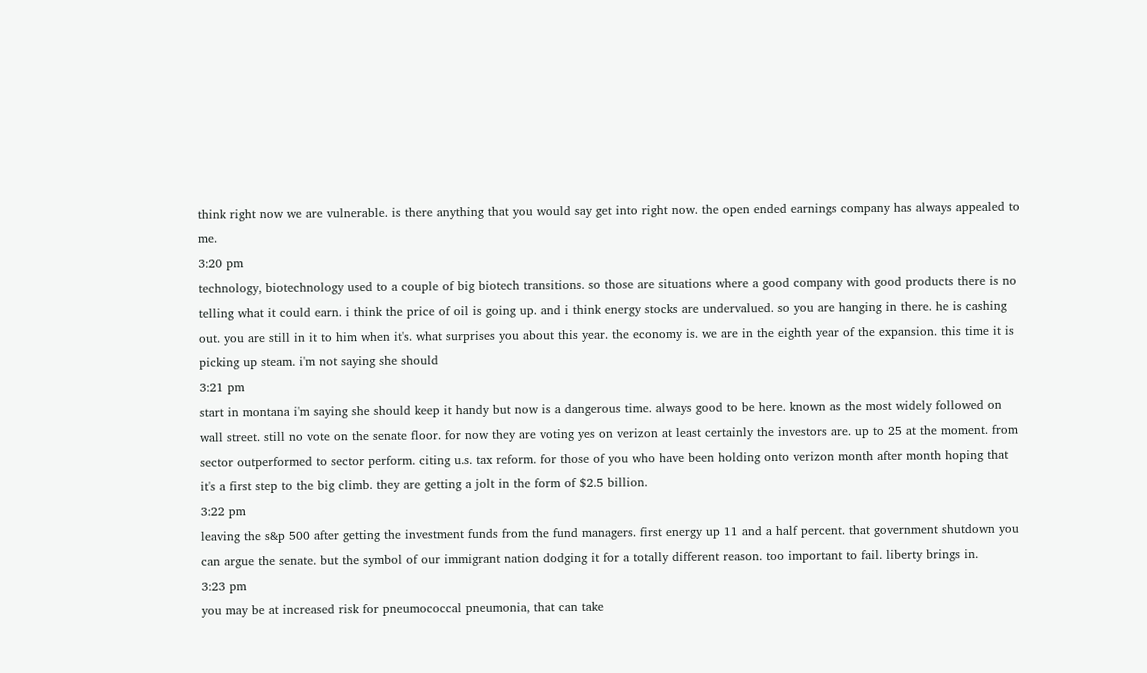think right now we are vulnerable. is there anything that you would say get into right now. the open ended earnings company has always appealed to me.
3:20 pm
technology, biotechnology used to a couple of big biotech transitions. so those are situations where a good company with good products there is no telling what it could earn. i think the price of oil is going up. and i think energy stocks are undervalued. so you are hanging in there. he is cashing out. you are still in it to him when it's. what surprises you about this year. the economy is. we are in the eighth year of the expansion. this time it is picking up steam. i'm not saying she should
3:21 pm
start in montana i'm saying she should keep it handy but now is a dangerous time. always good to be here. known as the most widely followed on wall street. still no vote on the senate floor. for now they are voting yes on verizon at least certainly the investors are. up to 25 at the moment. from sector outperformed to sector perform. citing u.s. tax reform. for those of you who have been holding onto verizon month after month hoping that it's a first step to the big climb. they are getting a jolt in the form of $2.5 billion.
3:22 pm
leaving the s&p 500 after getting the investment funds from the fund managers. first energy up 11 and a half percent. that government shutdown you can argue the senate. but the symbol of our immigrant nation dodging it for a totally different reason. too important to fail. liberty brings in.
3:23 pm
you may be at increased risk for pneumococcal pneumonia, that can take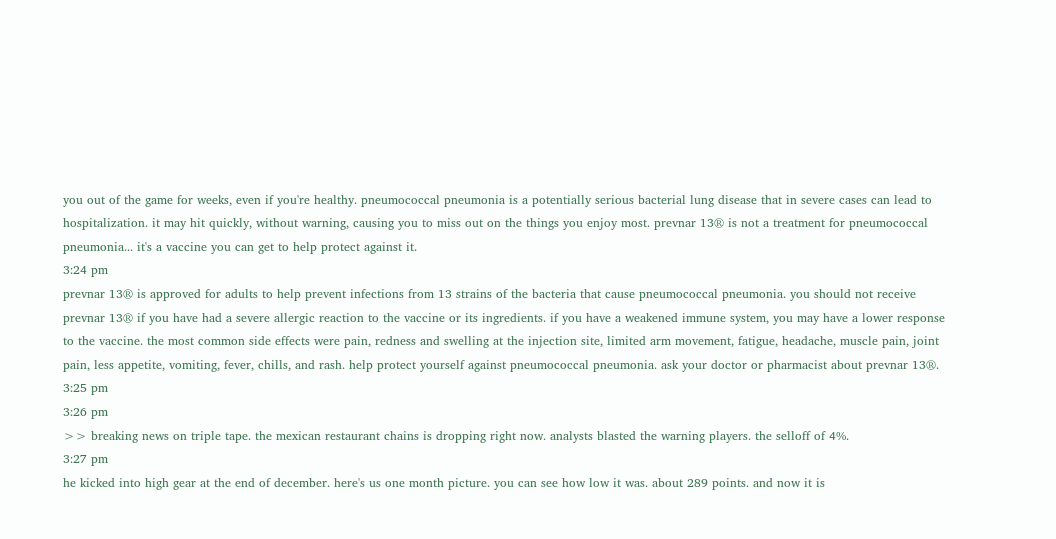you out of the game for weeks, even if you're healthy. pneumococcal pneumonia is a potentially serious bacterial lung disease that in severe cases can lead to hospitalization. it may hit quickly, without warning, causing you to miss out on the things you enjoy most. prevnar 13® is not a treatment for pneumococcal pneumonia... it's a vaccine you can get to help protect against it.
3:24 pm
prevnar 13® is approved for adults to help prevent infections from 13 strains of the bacteria that cause pneumococcal pneumonia. you should not receive prevnar 13® if you have had a severe allergic reaction to the vaccine or its ingredients. if you have a weakened immune system, you may have a lower response to the vaccine. the most common side effects were pain, redness and swelling at the injection site, limited arm movement, fatigue, headache, muscle pain, joint pain, less appetite, vomiting, fever, chills, and rash. help protect yourself against pneumococcal pneumonia. ask your doctor or pharmacist about prevnar 13®.
3:25 pm
3:26 pm
>> breaking news on triple tape. the mexican restaurant chains is dropping right now. analysts blasted the warning players. the selloff of 4%.
3:27 pm
he kicked into high gear at the end of december. here's us one month picture. you can see how low it was. about 289 points. and now it is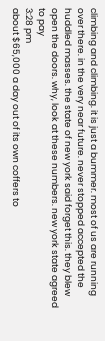climbing and climbing. it is just a bummer. most of us are running over there. in the very near future. never stopped accepted the huddled masses. the state of new york said forget this. they blew open the doors. why, look at these numbers. new york state agreed to pay
3:28 pm
about $65,000 a day out of its own coffers to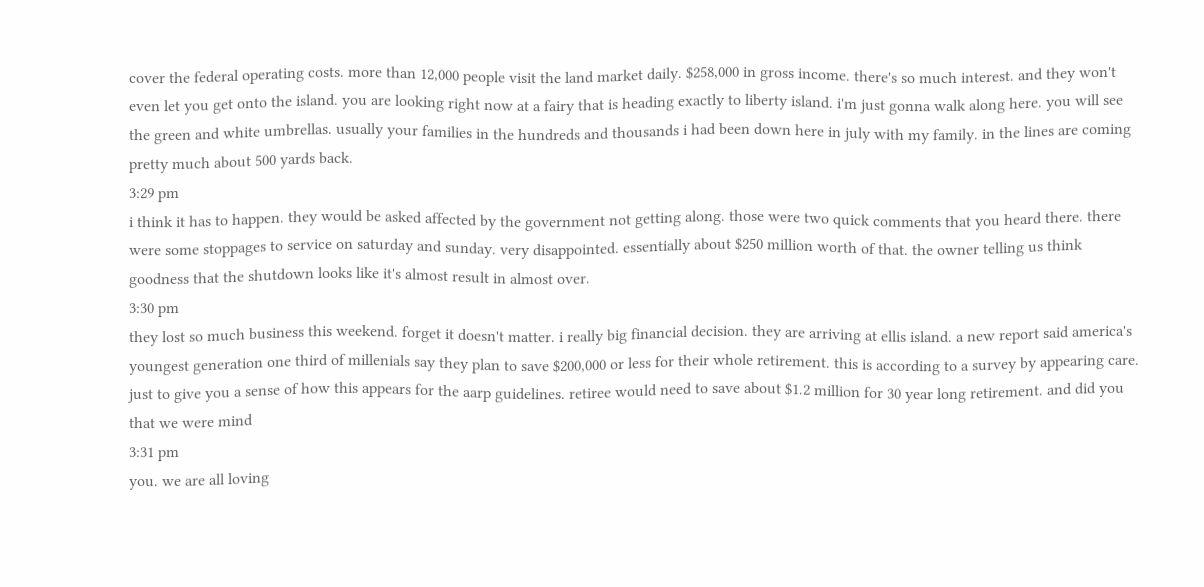cover the federal operating costs. more than 12,000 people visit the land market daily. $258,000 in gross income. there's so much interest. and they won't even let you get onto the island. you are looking right now at a fairy that is heading exactly to liberty island. i'm just gonna walk along here. you will see the green and white umbrellas. usually your families in the hundreds and thousands i had been down here in july with my family. in the lines are coming pretty much about 500 yards back.
3:29 pm
i think it has to happen. they would be asked affected by the government not getting along. those were two quick comments that you heard there. there were some stoppages to service on saturday and sunday. very disappointed. essentially about $250 million worth of that. the owner telling us think goodness that the shutdown looks like it's almost result in almost over.
3:30 pm
they lost so much business this weekend. forget it doesn't matter. i really big financial decision. they are arriving at ellis island. a new report said america's youngest generation one third of millenials say they plan to save $200,000 or less for their whole retirement. this is according to a survey by appearing care. just to give you a sense of how this appears for the aarp guidelines. retiree would need to save about $1.2 million for 30 year long retirement. and did you that we were mind
3:31 pm
you. we are all loving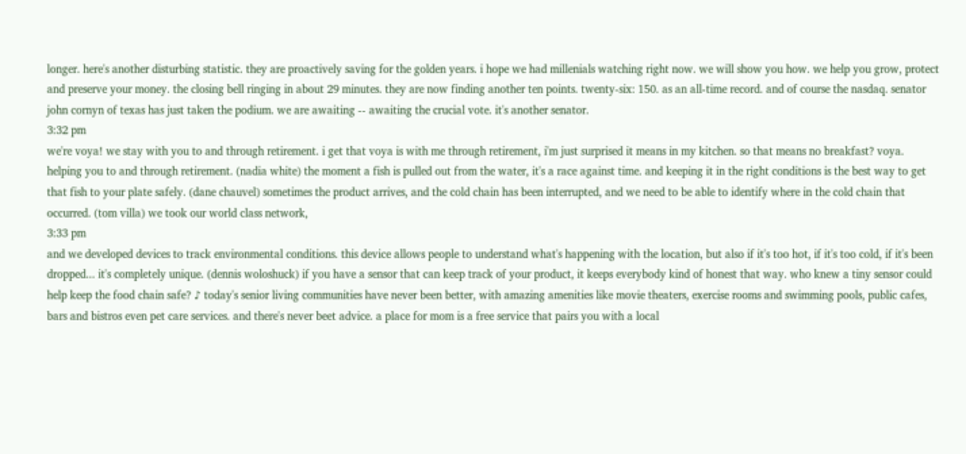longer. here's another disturbing statistic. they are proactively saving for the golden years. i hope we had millenials watching right now. we will show you how. we help you grow, protect and preserve your money. the closing bell ringing in about 29 minutes. they are now finding another ten points. twenty-six: 150. as an all-time record. and of course the nasdaq. senator john cornyn of texas has just taken the podium. we are awaiting -- awaiting the crucial vote. it's another senator.
3:32 pm
we're voya! we stay with you to and through retirement. i get that voya is with me through retirement, i'm just surprised it means in my kitchen. so that means no breakfast? voya. helping you to and through retirement. (nadia white) the moment a fish is pulled out from the water, it's a race against time. and keeping it in the right conditions is the best way to get that fish to your plate safely. (dane chauvel) sometimes the product arrives, and the cold chain has been interrupted, and we need to be able to identify where in the cold chain that occurred. (tom villa) we took our world class network,
3:33 pm
and we developed devices to track environmental conditions. this device allows people to understand what's happening with the location, but also if it's too hot, if it's too cold, if it's been dropped... it's completely unique. (dennis woloshuck) if you have a sensor that can keep track of your product, it keeps everybody kind of honest that way. who knew a tiny sensor could help keep the food chain safe? ♪ today's senior living communities have never been better, with amazing amenities like movie theaters, exercise rooms and swimming pools, public cafes, bars and bistros even pet care services. and there's never beet advice. a place for mom is a free service that pairs you with a local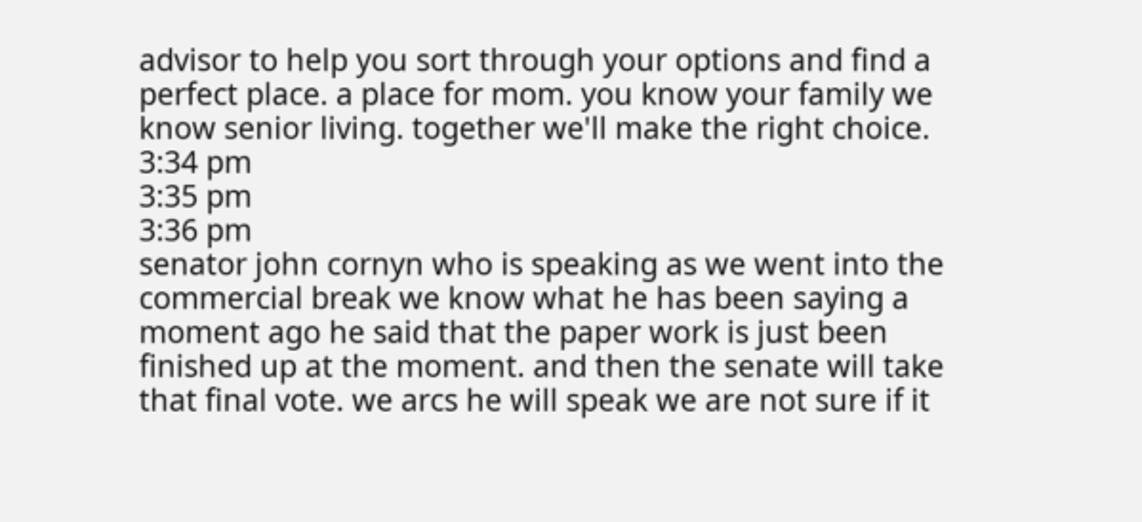advisor to help you sort through your options and find a perfect place. a place for mom. you know your family we know senior living. together we'll make the right choice.
3:34 pm
3:35 pm
3:36 pm
senator john cornyn who is speaking as we went into the commercial break we know what he has been saying a moment ago he said that the paper work is just been finished up at the moment. and then the senate will take that final vote. we arcs he will speak we are not sure if it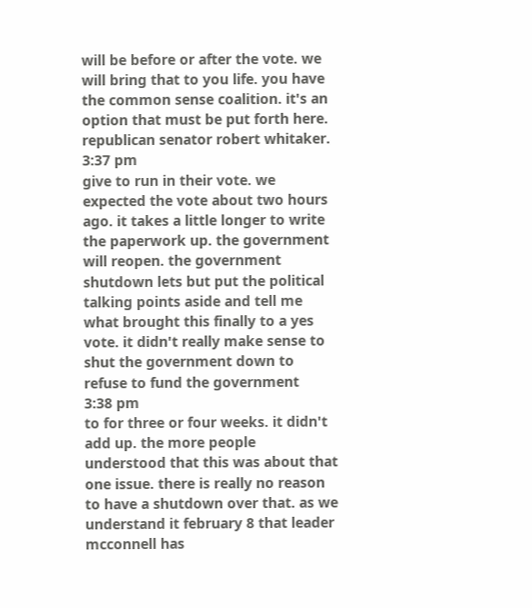will be before or after the vote. we will bring that to you life. you have the common sense coalition. it's an option that must be put forth here. republican senator robert whitaker.
3:37 pm
give to run in their vote. we expected the vote about two hours ago. it takes a little longer to write the paperwork up. the government will reopen. the government shutdown lets but put the political talking points aside and tell me what brought this finally to a yes vote. it didn't really make sense to shut the government down to refuse to fund the government
3:38 pm
to for three or four weeks. it didn't add up. the more people understood that this was about that one issue. there is really no reason to have a shutdown over that. as we understand it february 8 that leader mcconnell has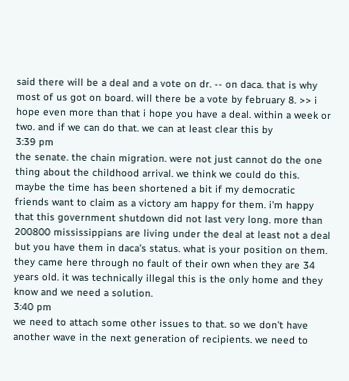said there will be a deal and a vote on dr. -- on daca. that is why most of us got on board. will there be a vote by february 8. >> i hope even more than that i hope you have a deal. within a week or two. and if we can do that. we can at least clear this by
3:39 pm
the senate. the chain migration. were not just cannot do the one thing about the childhood arrival. we think we could do this. maybe the time has been shortened a bit if my democratic friends want to claim as a victory am happy for them. i'm happy that this government shutdown did not last very long. more than 200800 mississippians are living under the deal at least not a deal but you have them in daca's status. what is your position on them. they came here through no fault of their own when they are 34 years old. it was technically illegal this is the only home and they know and we need a solution.
3:40 pm
we need to attach some other issues to that. so we don't have another wave in the next generation of recipients. we need to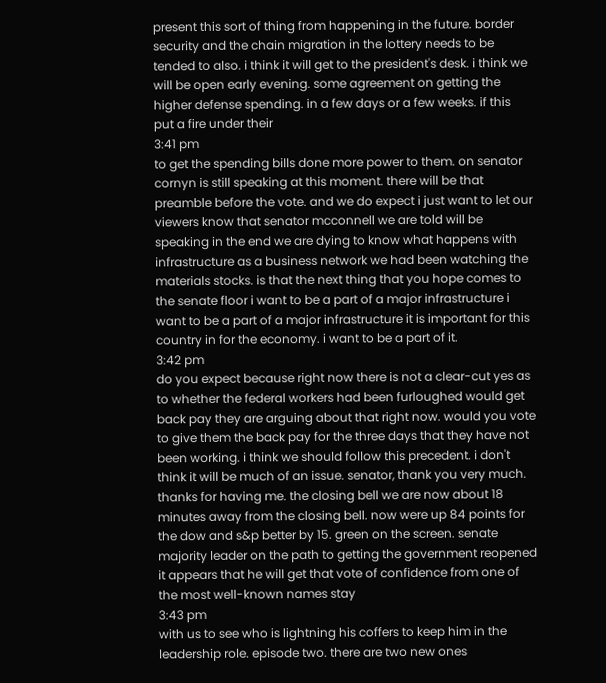present this sort of thing from happening in the future. border security and the chain migration in the lottery needs to be tended to also. i think it will get to the president's desk. i think we will be open early evening. some agreement on getting the higher defense spending. in a few days or a few weeks. if this put a fire under their
3:41 pm
to get the spending bills done more power to them. on senator cornyn is still speaking at this moment. there will be that preamble before the vote. and we do expect i just want to let our viewers know that senator mcconnell we are told will be speaking in the end we are dying to know what happens with infrastructure as a business network we had been watching the materials stocks. is that the next thing that you hope comes to the senate floor i want to be a part of a major infrastructure i want to be a part of a major infrastructure it is important for this country in for the economy. i want to be a part of it.
3:42 pm
do you expect because right now there is not a clear-cut yes as to whether the federal workers had been furloughed would get back pay they are arguing about that right now. would you vote to give them the back pay for the three days that they have not been working. i think we should follow this precedent. i don't think it will be much of an issue. senator, thank you very much. thanks for having me. the closing bell we are now about 18 minutes away from the closing bell. now were up 84 points for the dow and s&p better by 15. green on the screen. senate majority leader on the path to getting the government reopened it appears that he will get that vote of confidence from one of the most well-known names stay
3:43 pm
with us to see who is lightning his coffers to keep him in the leadership role. episode two. there are two new ones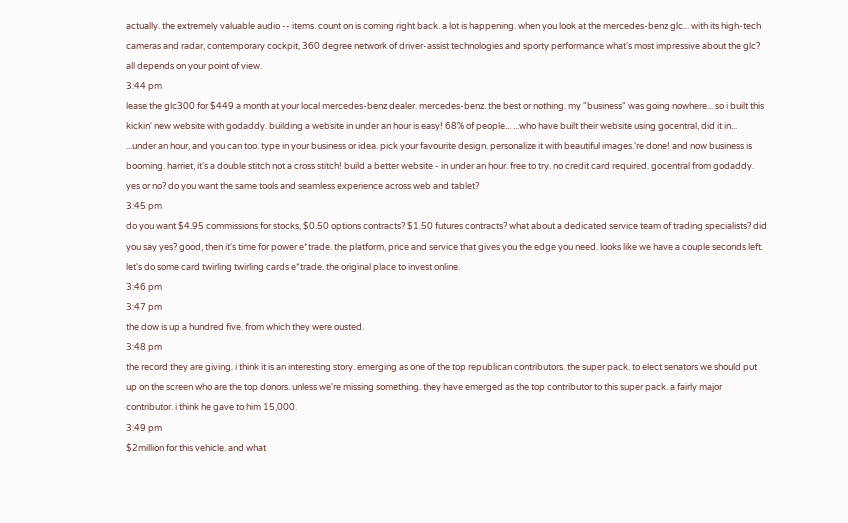actually. the extremely valuable audio -- items. count on is coming right back. a lot is happening. when you look at the mercedes-benz glc... with its high-tech cameras and radar, contemporary cockpit, 360 degree network of driver-assist technologies and sporty performance what's most impressive about the glc? all depends on your point of view.
3:44 pm
lease the glc300 for $449 a month at your local mercedes-benz dealer. mercedes-benz. the best or nothing. my "business" was going nowhere... so i built this kickin' new website with godaddy. building a website in under an hour is easy! 68% of people... ...who have built their website using gocentral, did it in... ...under an hour, and you can too. type in your business or idea. pick your favourite design. personalize it with beautiful images.'re done! and now business is booming. harriet, it's a double stitch not a cross stitch! build a better website - in under an hour. free to try. no credit card required. gocentral from godaddy. yes or no? do you want the same tools and seamless experience across web and tablet?
3:45 pm
do you want $4.95 commissions for stocks, $0.50 options contracts? $1.50 futures contracts? what about a dedicated service team of trading specialists? did you say yes? good, then it's time for power e*trade. the platform, price and service that gives you the edge you need. looks like we have a couple seconds left. let's do some card twirling twirling cards e*trade. the original place to invest online.
3:46 pm
3:47 pm
the dow is up a hundred five. from which they were ousted.
3:48 pm
the record they are giving. i think it is an interesting story. emerging as one of the top republican contributors. the super pack. to elect senators we should put up on the screen who are the top donors. unless we're missing something. they have emerged as the top contributor to this super pack. a fairly major contributor. i think he gave to him 15,000.
3:49 pm
$2million for this vehicle. and what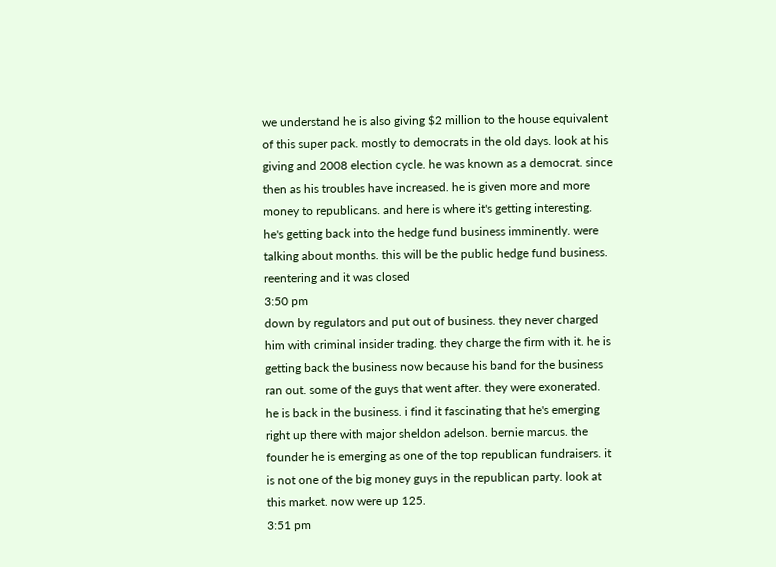we understand he is also giving $2 million to the house equivalent of this super pack. mostly to democrats in the old days. look at his giving and 2008 election cycle. he was known as a democrat. since then as his troubles have increased. he is given more and more money to republicans. and here is where it's getting interesting. he's getting back into the hedge fund business imminently. were talking about months. this will be the public hedge fund business. reentering and it was closed
3:50 pm
down by regulators and put out of business. they never charged him with criminal insider trading. they charge the firm with it. he is getting back the business now because his band for the business ran out. some of the guys that went after. they were exonerated. he is back in the business. i find it fascinating that he's emerging right up there with major sheldon adelson. bernie marcus. the founder he is emerging as one of the top republican fundraisers. it is not one of the big money guys in the republican party. look at this market. now were up 125.
3:51 pm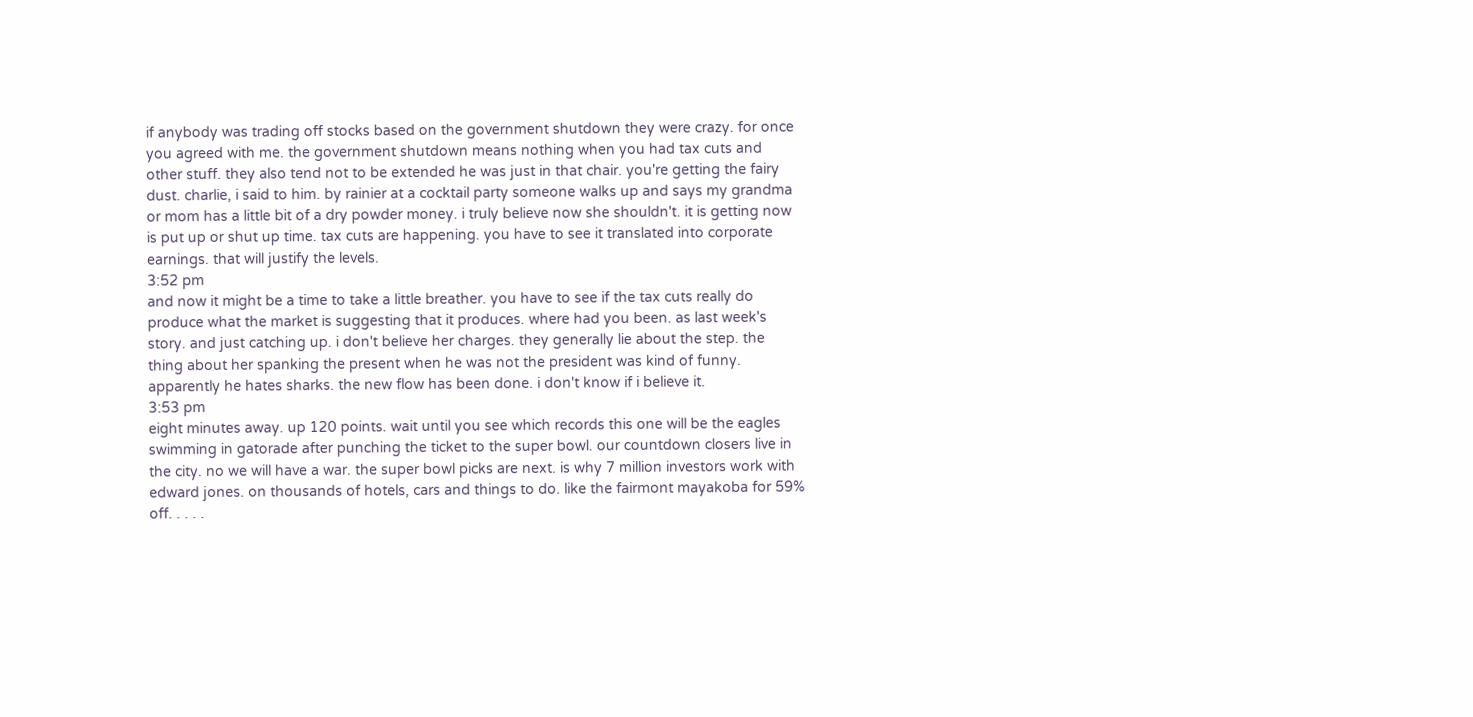if anybody was trading off stocks based on the government shutdown they were crazy. for once you agreed with me. the government shutdown means nothing when you had tax cuts and other stuff. they also tend not to be extended he was just in that chair. you're getting the fairy dust. charlie, i said to him. by rainier at a cocktail party someone walks up and says my grandma or mom has a little bit of a dry powder money. i truly believe now she shouldn't. it is getting now is put up or shut up time. tax cuts are happening. you have to see it translated into corporate earnings. that will justify the levels.
3:52 pm
and now it might be a time to take a little breather. you have to see if the tax cuts really do produce what the market is suggesting that it produces. where had you been. as last week's story. and just catching up. i don't believe her charges. they generally lie about the step. the thing about her spanking the present when he was not the president was kind of funny. apparently he hates sharks. the new flow has been done. i don't know if i believe it.
3:53 pm
eight minutes away. up 120 points. wait until you see which records this one will be the eagles swimming in gatorade after punching the ticket to the super bowl. our countdown closers live in the city. no we will have a war. the super bowl picks are next. is why 7 million investors work with edward jones. on thousands of hotels, cars and things to do. like the fairmont mayakoba for 59% off. . . . .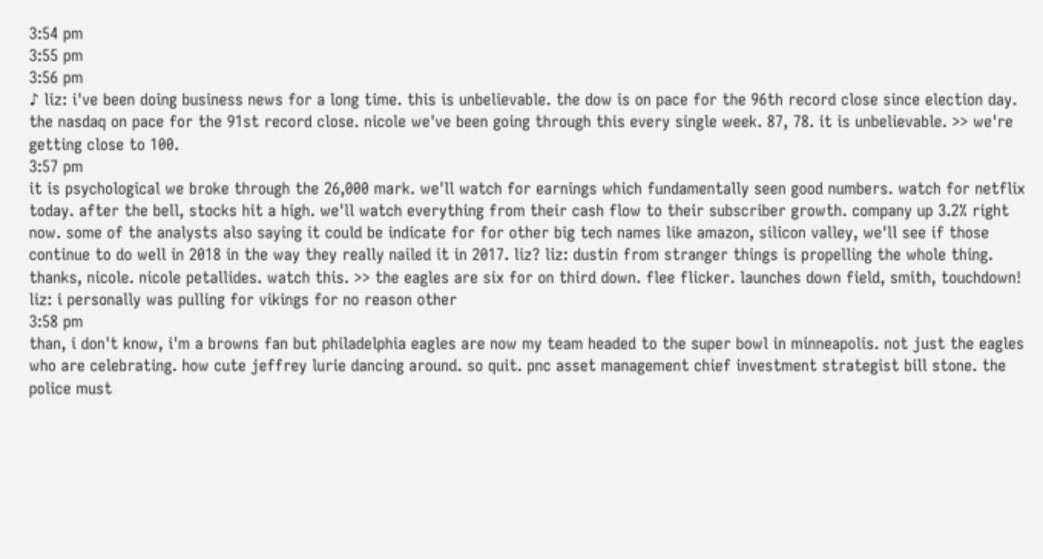3:54 pm
3:55 pm
3:56 pm
♪ liz: i've been doing business news for a long time. this is unbelievable. the dow is on pace for the 96th record close since election day. the nasdaq on pace for the 91st record close. nicole we've been going through this every single week. 87, 78. it is unbelievable. >> we're getting close to 100.
3:57 pm
it is psychological we broke through the 26,000 mark. we'll watch for earnings which fundamentally seen good numbers. watch for netflix today. after the bell, stocks hit a high. we'll watch everything from their cash flow to their subscriber growth. company up 3.2% right now. some of the analysts also saying it could be indicate for for other big tech names like amazon, silicon valley, we'll see if those continue to do well in 2018 in the way they really nailed it in 2017. liz? liz: dustin from stranger things is propelling the whole thing. thanks, nicole. nicole petallides. watch this. >> the eagles are six for on third down. flee flicker. launches down field, smith, touchdown! liz: i personally was pulling for vikings for no reason other
3:58 pm
than, i don't know, i'm a browns fan but philadelphia eagles are now my team headed to the super bowl in minneapolis. not just the eagles who are celebrating. how cute jeffrey lurie dancing around. so quit. pnc asset management chief investment strategist bill stone. the police must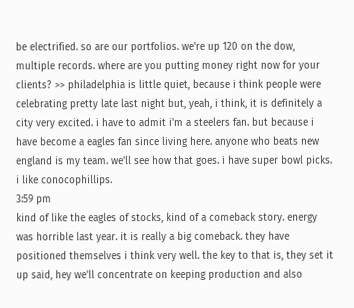be electrified. so are our portfolios. we're up 120 on the dow, multiple records. where are you putting money right now for your clients? >> philadelphia is little quiet, because i think people were celebrating pretty late last night but, yeah, i think, it is definitely a city very excited. i have to admit i'm a steelers fan. but because i have become a eagles fan since living here. anyone who beats new england is my team. we'll see how that goes. i have super bowl picks. i like conocophillips.
3:59 pm
kind of like the eagles of stocks, kind of a comeback story. energy was horrible last year. it is really a big comeback. they have positioned themselves i think very well. the key to that is, they set it up said, hey we'll concentrate on keeping production and also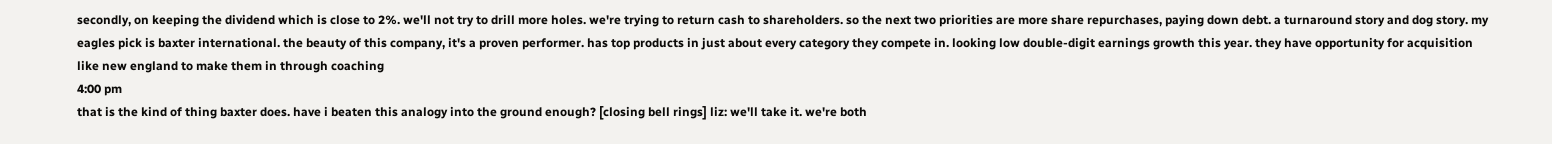secondly, on keeping the dividend which is close to 2%. we'll not try to drill more holes. we're trying to return cash to shareholders. so the next two priorities are more share repurchases, paying down debt. a turnaround story and dog story. my eagles pick is baxter international. the beauty of this company, it's a proven performer. has top products in just about every category they compete in. looking low double-digit earnings growth this year. they have opportunity for acquisition like new england to make them in through coaching
4:00 pm
that is the kind of thing baxter does. have i beaten this analogy into the ground enough? [closing bell rings] liz: we'll take it. we're both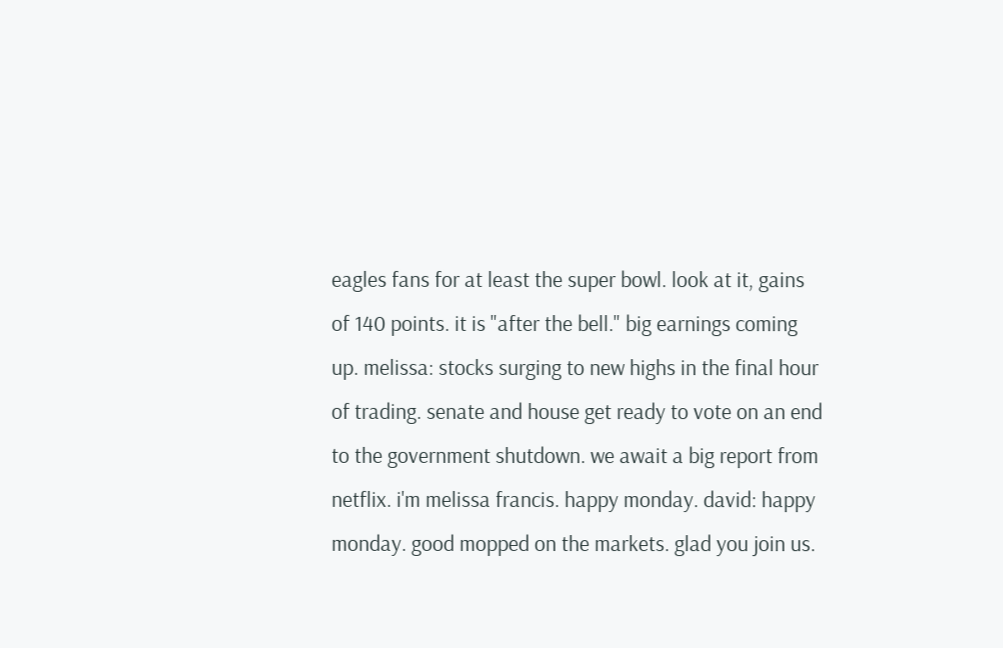eagles fans for at least the super bowl. look at it, gains of 140 points. it is "after the bell." big earnings coming up. melissa: stocks surging to new highs in the final hour of trading. senate and house get ready to vote on an end to the government shutdown. we await a big report from netflix. i'm melissa francis. happy monday. david: happy monday. good mopped on the markets. glad you join us.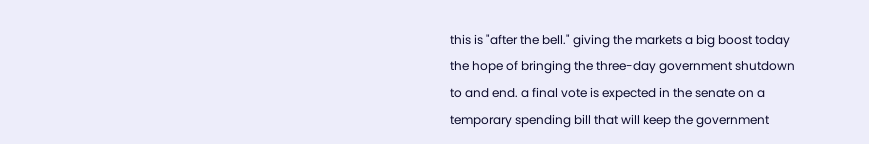this is "after the bell." giving the markets a big boost today the hope of bringing the three-day government shutdown to and end. a final vote is expected in the senate on a temporary spending bill that will keep the government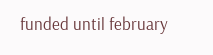funded until february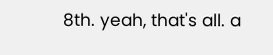8th. yeah, that's all. a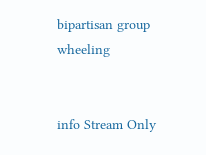bipartisan group wheeling


info Stream Only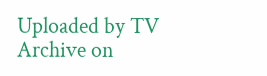Uploaded by TV Archive on